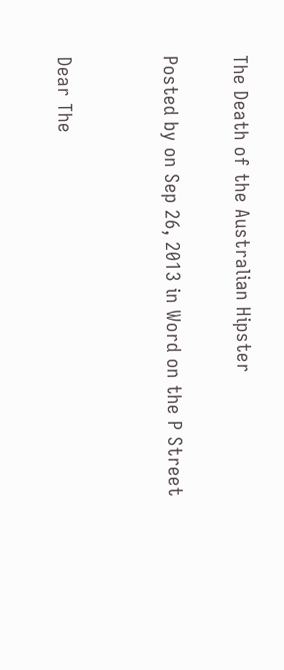The Death of the Australian Hipster

Posted by on Sep 26, 2013 in Word on the P Street


Dear The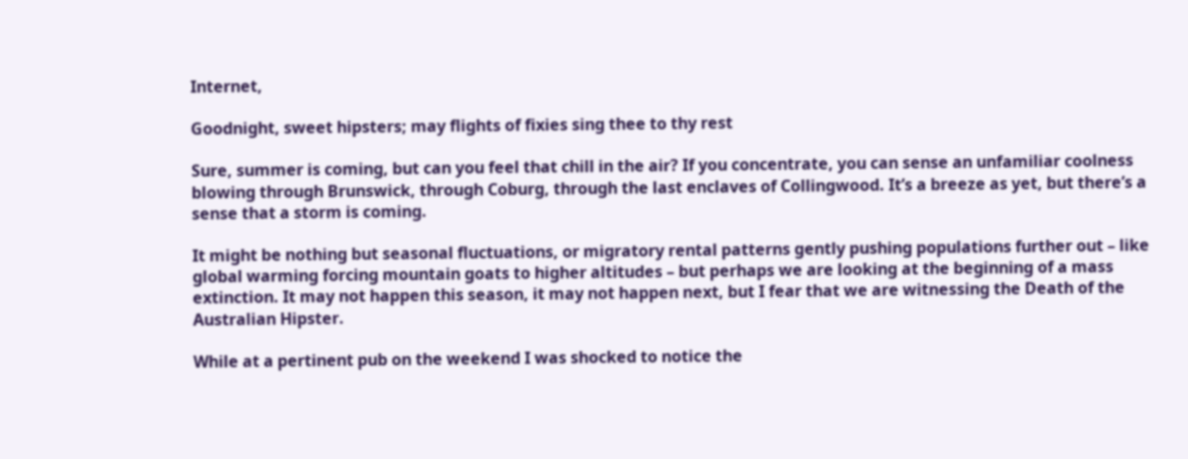Internet,

Goodnight, sweet hipsters; may flights of fixies sing thee to thy rest

Sure, summer is coming, but can you feel that chill in the air? If you concentrate, you can sense an unfamiliar coolness blowing through Brunswick, through Coburg, through the last enclaves of Collingwood. It’s a breeze as yet, but there’s a sense that a storm is coming.

It might be nothing but seasonal fluctuations, or migratory rental patterns gently pushing populations further out – like global warming forcing mountain goats to higher altitudes – but perhaps we are looking at the beginning of a mass extinction. It may not happen this season, it may not happen next, but I fear that we are witnessing the Death of the Australian Hipster.

While at a pertinent pub on the weekend I was shocked to notice the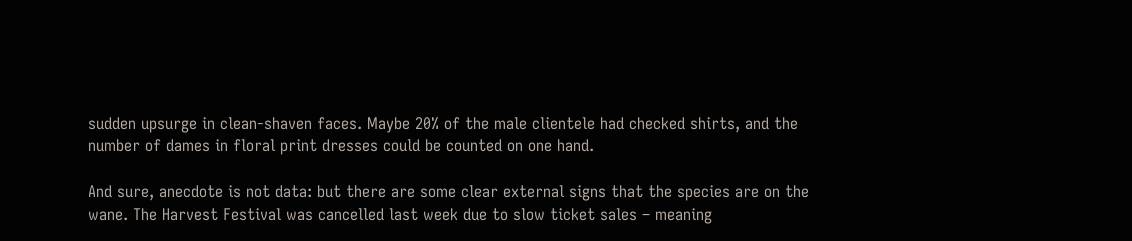sudden upsurge in clean-shaven faces. Maybe 20% of the male clientele had checked shirts, and the number of dames in floral print dresses could be counted on one hand.

And sure, anecdote is not data: but there are some clear external signs that the species are on the wane. The Harvest Festival was cancelled last week due to slow ticket sales – meaning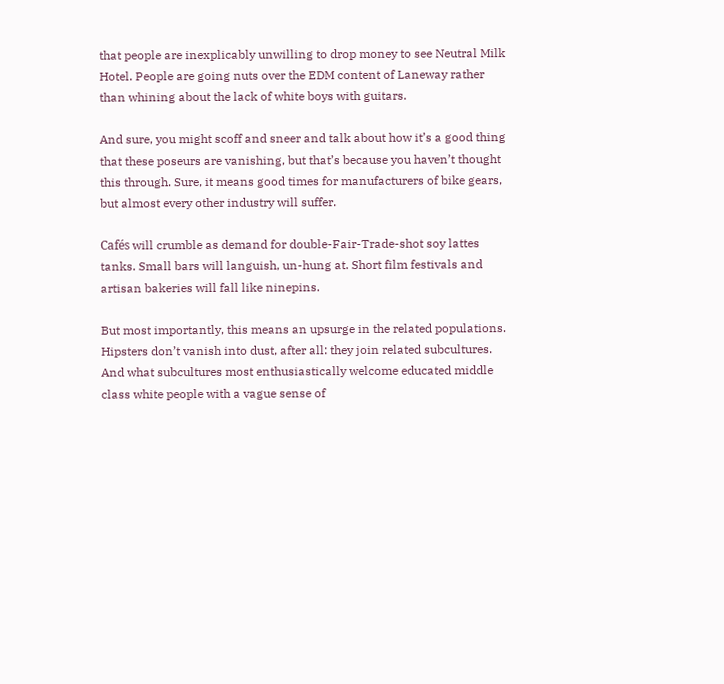that people are inexplicably unwilling to drop money to see Neutral Milk Hotel. People are going nuts over the EDM content of Laneway rather than whining about the lack of white boys with guitars.

And sure, you might scoff and sneer and talk about how it’s a good thing that these poseurs are vanishing, but that’s because you haven’t thought this through. Sure, it means good times for manufacturers of bike gears, but almost every other industry will suffer.

Cafés will crumble as demand for double-Fair-Trade-shot soy lattes tanks. Small bars will languish, un-hung at. Short film festivals and artisan bakeries will fall like ninepins.

But most importantly, this means an upsurge in the related populations. Hipsters don’t vanish into dust, after all: they join related subcultures. And what subcultures most enthusiastically welcome educated middle class white people with a vague sense of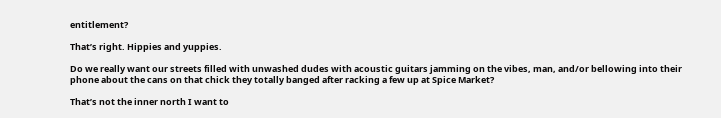entitlement?

That’s right. Hippies and yuppies.

Do we really want our streets filled with unwashed dudes with acoustic guitars jamming on the vibes, man, and/or bellowing into their phone about the cans on that chick they totally banged after racking a few up at Spice Market?

That’s not the inner north I want to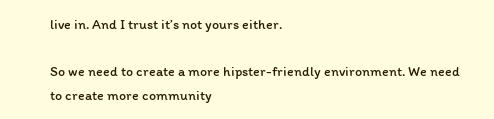live in. And I trust it’s not yours either.

So we need to create a more hipster-friendly environment. We need to create more community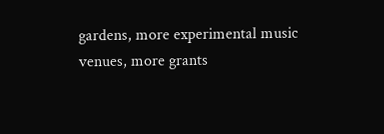gardens, more experimental music venues, more grants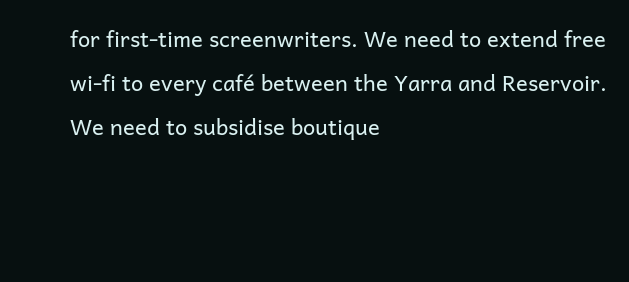for first-time screenwriters. We need to extend free wi-fi to every café between the Yarra and Reservoir. We need to subsidise boutique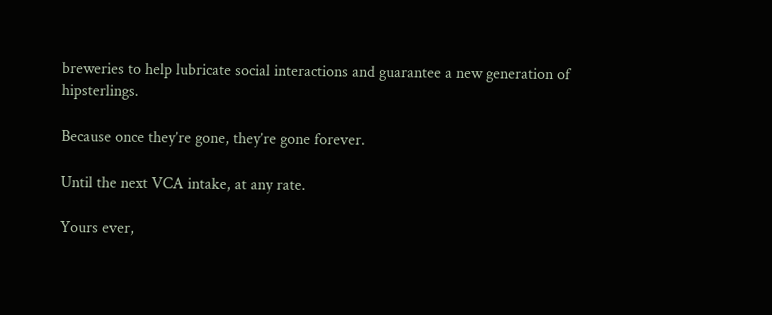breweries to help lubricate social interactions and guarantee a new generation of hipsterlings.

Because once they’re gone, they’re gone forever.

Until the next VCA intake, at any rate.

Yours ever,